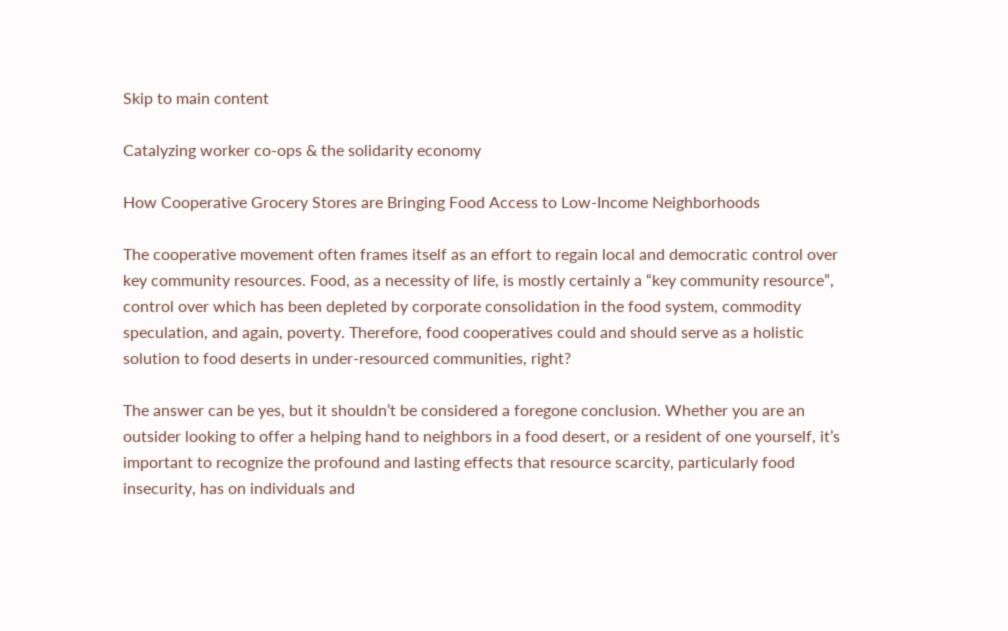Skip to main content

Catalyzing worker co-ops & the solidarity economy

How Cooperative Grocery Stores are Bringing Food Access to Low-Income Neighborhoods

The cooperative movement often frames itself as an effort to regain local and democratic control over key community resources. Food, as a necessity of life, is mostly certainly a “key community resource”, control over which has been depleted by corporate consolidation in the food system, commodity speculation, and again, poverty. Therefore, food cooperatives could and should serve as a holistic solution to food deserts in under-resourced communities, right?

The answer can be yes, but it shouldn’t be considered a foregone conclusion. Whether you are an outsider looking to offer a helping hand to neighbors in a food desert, or a resident of one yourself, it’s important to recognize the profound and lasting effects that resource scarcity, particularly food insecurity, has on individuals and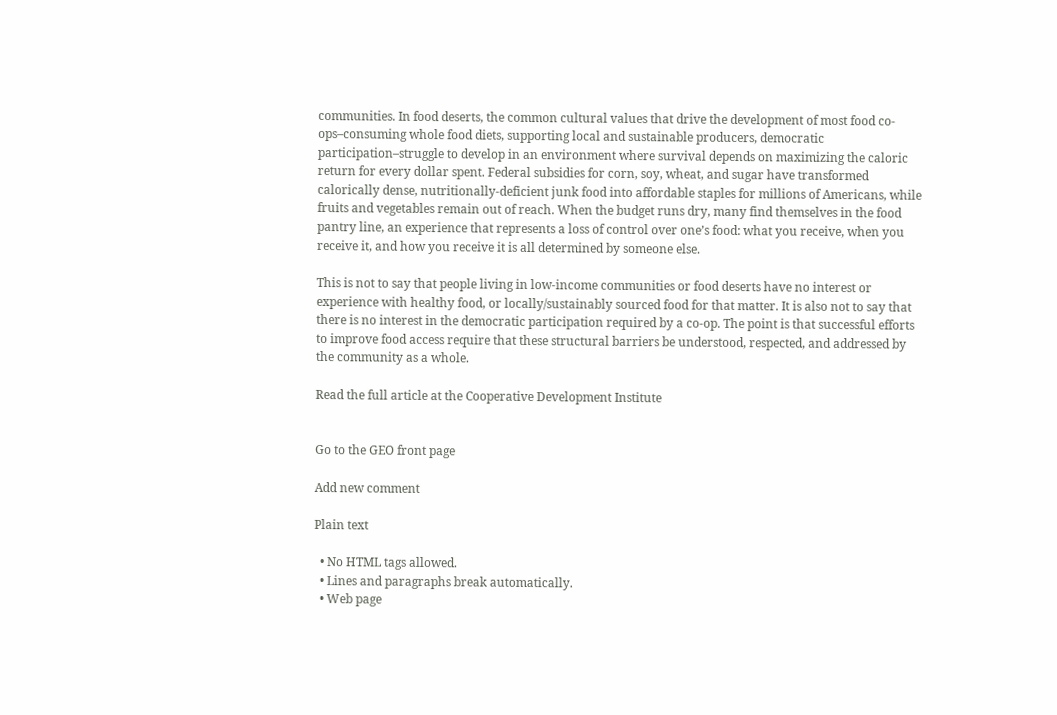communities. In food deserts, the common cultural values that drive the development of most food co-ops–consuming whole food diets, supporting local and sustainable producers, democratic participation–struggle to develop in an environment where survival depends on maximizing the caloric return for every dollar spent. Federal subsidies for corn, soy, wheat, and sugar have transformed calorically dense, nutritionally-deficient junk food into affordable staples for millions of Americans, while fruits and vegetables remain out of reach. When the budget runs dry, many find themselves in the food pantry line, an experience that represents a loss of control over one’s food: what you receive, when you receive it, and how you receive it is all determined by someone else.

This is not to say that people living in low-income communities or food deserts have no interest or experience with healthy food, or locally/sustainably sourced food for that matter. It is also not to say that there is no interest in the democratic participation required by a co-op. The point is that successful efforts to improve food access require that these structural barriers be understood, respected, and addressed by the community as a whole.

Read the full article at the Cooperative Development Institute


Go to the GEO front page

Add new comment

Plain text

  • No HTML tags allowed.
  • Lines and paragraphs break automatically.
  • Web page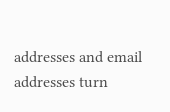addresses and email addresses turn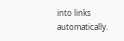into links automatically.